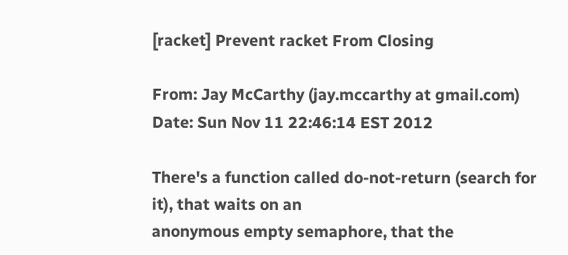[racket] Prevent racket From Closing

From: Jay McCarthy (jay.mccarthy at gmail.com)
Date: Sun Nov 11 22:46:14 EST 2012

There's a function called do-not-return (search for it), that waits on an
anonymous empty semaphore, that the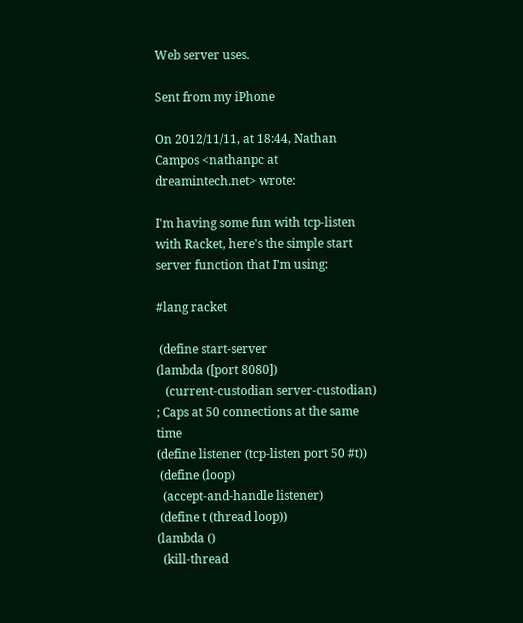Web server uses.

Sent from my iPhone

On 2012/11/11, at 18:44, Nathan Campos <nathanpc at dreamintech.net> wrote:

I'm having some fun with tcp-listen with Racket, here's the simple start
server function that I'm using:

#lang racket

 (define start-server
(lambda ([port 8080])
   (current-custodian server-custodian)
; Caps at 50 connections at the same time
(define listener (tcp-listen port 50 #t))
 (define (loop)
  (accept-and-handle listener)
 (define t (thread loop))
(lambda ()
  (kill-thread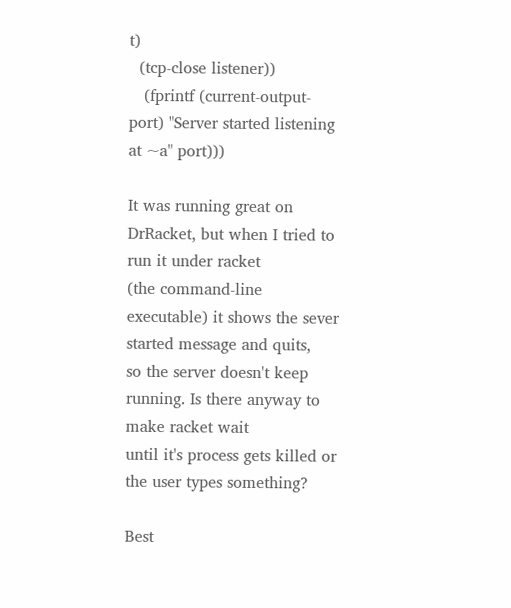t)
  (tcp-close listener))
   (fprintf (current-output-port) "Server started listening at ~a" port)))

It was running great on DrRacket, but when I tried to run it under racket
(the command-line executable) it shows the sever started message and quits,
so the server doesn't keep running. Is there anyway to make racket wait
until it's process gets killed or the user types something?

Best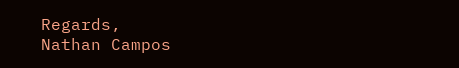Regards,
Nathan Campos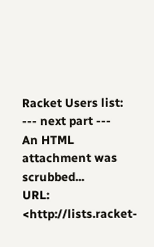Racket Users list:
--- next part ---
An HTML attachment was scrubbed...
URL: <http://lists.racket-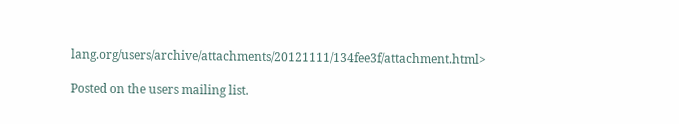lang.org/users/archive/attachments/20121111/134fee3f/attachment.html>

Posted on the users mailing list.